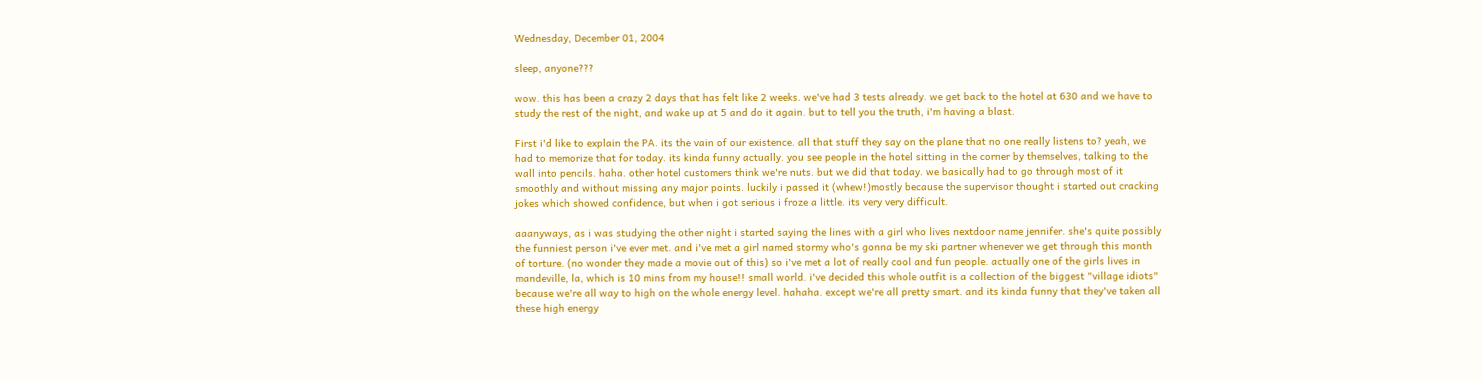Wednesday, December 01, 2004

sleep, anyone???

wow. this has been a crazy 2 days that has felt like 2 weeks. we've had 3 tests already. we get back to the hotel at 630 and we have to study the rest of the night, and wake up at 5 and do it again. but to tell you the truth, i'm having a blast.

First i'd like to explain the PA. its the vain of our existence. all that stuff they say on the plane that no one really listens to? yeah, we had to memorize that for today. its kinda funny actually. you see people in the hotel sitting in the corner by themselves, talking to the wall into pencils. haha. other hotel customers think we're nuts. but we did that today. we basically had to go through most of it smoothly and without missing any major points. luckily i passed it (whew!)mostly because the supervisor thought i started out cracking jokes which showed confidence, but when i got serious i froze a little. its very very difficult.

aaanyways, as i was studying the other night i started saying the lines with a girl who lives nextdoor name jennifer. she's quite possibly the funniest person i've ever met. and i've met a girl named stormy who's gonna be my ski partner whenever we get through this month of torture. (no wonder they made a movie out of this) so i've met a lot of really cool and fun people. actually one of the girls lives in mandeville, la, which is 10 mins from my house!! small world. i've decided this whole outfit is a collection of the biggest "village idiots" because we're all way to high on the whole energy level. hahaha. except we're all pretty smart. and its kinda funny that they've taken all these high energy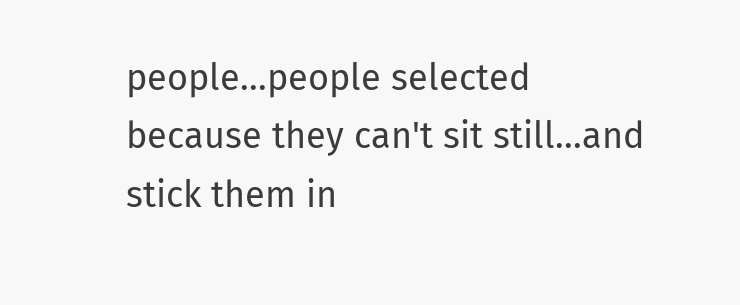people...people selected because they can't sit still...and stick them in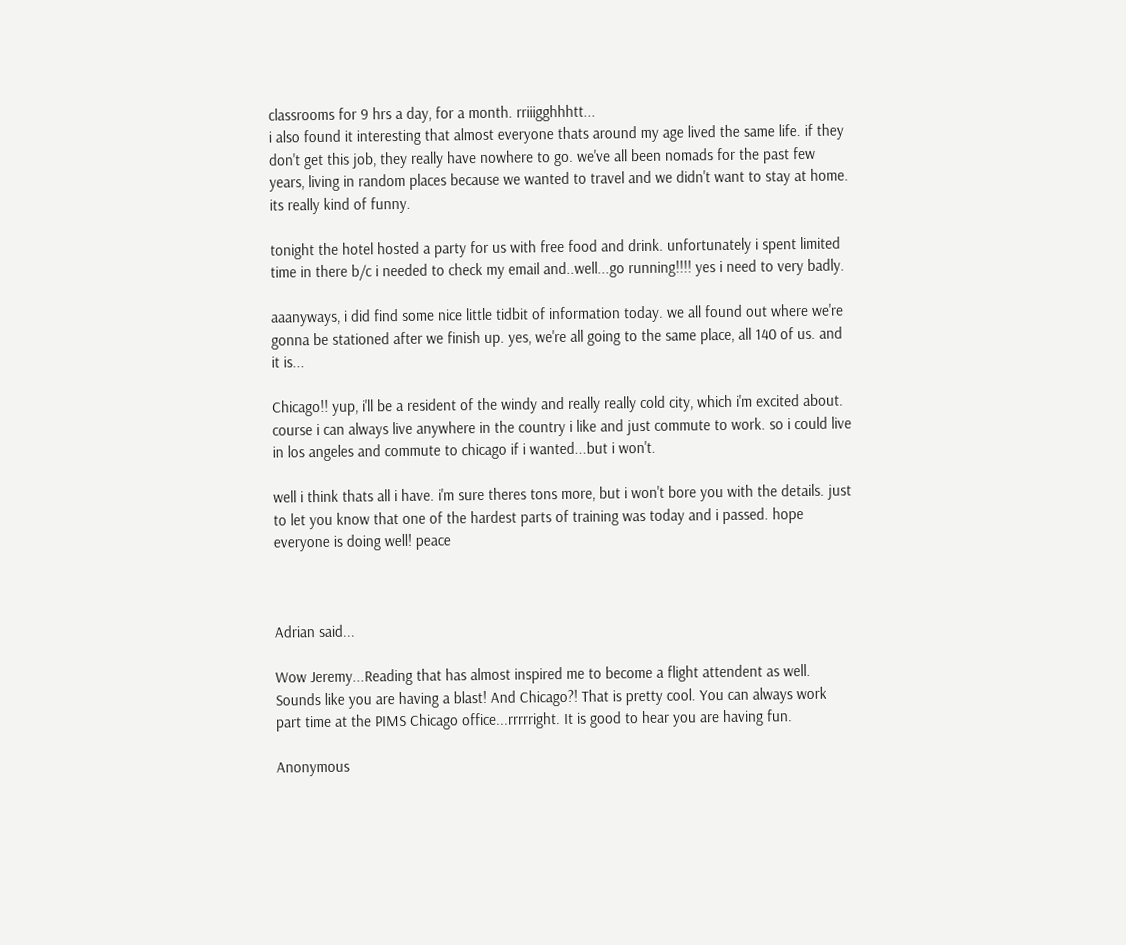classrooms for 9 hrs a day, for a month. rriiigghhhtt...
i also found it interesting that almost everyone thats around my age lived the same life. if they don't get this job, they really have nowhere to go. we've all been nomads for the past few years, living in random places because we wanted to travel and we didn't want to stay at home. its really kind of funny.

tonight the hotel hosted a party for us with free food and drink. unfortunately i spent limited time in there b/c i needed to check my email and..well...go running!!!! yes i need to very badly.

aaanyways, i did find some nice little tidbit of information today. we all found out where we're gonna be stationed after we finish up. yes, we're all going to the same place, all 140 of us. and it is...

Chicago!! yup, i'll be a resident of the windy and really really cold city, which i'm excited about. course i can always live anywhere in the country i like and just commute to work. so i could live in los angeles and commute to chicago if i wanted...but i won't.

well i think thats all i have. i'm sure theres tons more, but i won't bore you with the details. just to let you know that one of the hardest parts of training was today and i passed. hope everyone is doing well! peace



Adrian said...

Wow Jeremy...Reading that has almost inspired me to become a flight attendent as well. Sounds like you are having a blast! And Chicago?! That is pretty cool. You can always work part time at the PIMS Chicago office...rrrrright. It is good to hear you are having fun.

Anonymous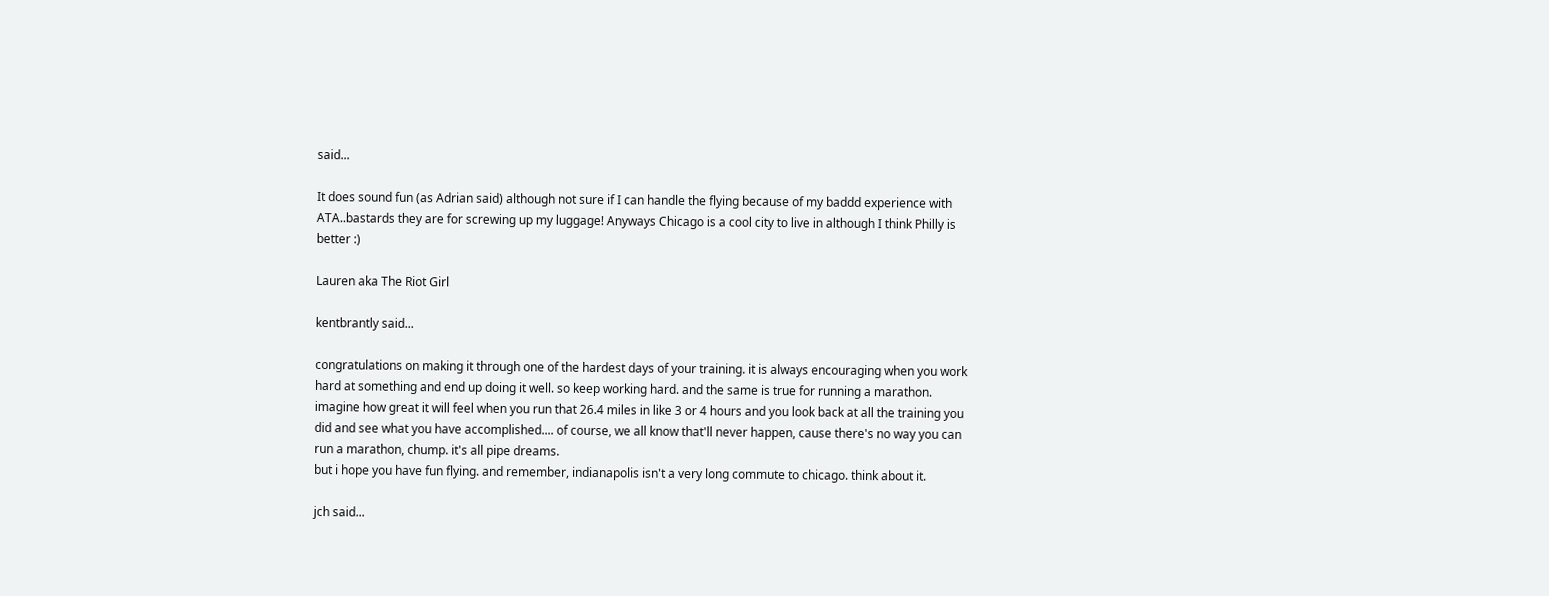said...

It does sound fun (as Adrian said) although not sure if I can handle the flying because of my baddd experience with ATA..bastards they are for screwing up my luggage! Anyways Chicago is a cool city to live in although I think Philly is better :)

Lauren aka The Riot Girl

kentbrantly said...

congratulations on making it through one of the hardest days of your training. it is always encouraging when you work hard at something and end up doing it well. so keep working hard. and the same is true for running a marathon. imagine how great it will feel when you run that 26.4 miles in like 3 or 4 hours and you look back at all the training you did and see what you have accomplished.... of course, we all know that'll never happen, cause there's no way you can run a marathon, chump. it's all pipe dreams.
but i hope you have fun flying. and remember, indianapolis isn't a very long commute to chicago. think about it.

jch said...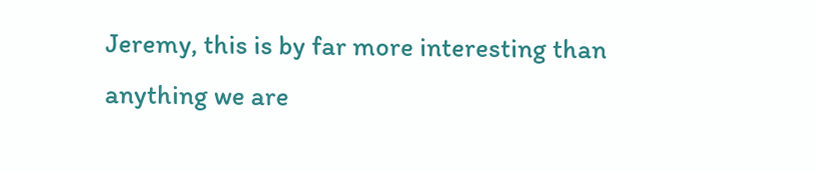Jeremy, this is by far more interesting than anything we are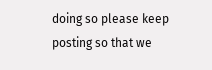doing so please keep posting so that we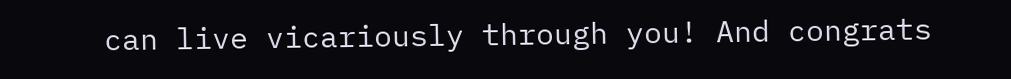can live vicariously through you! And congrats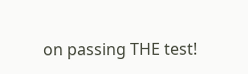on passing THE test!